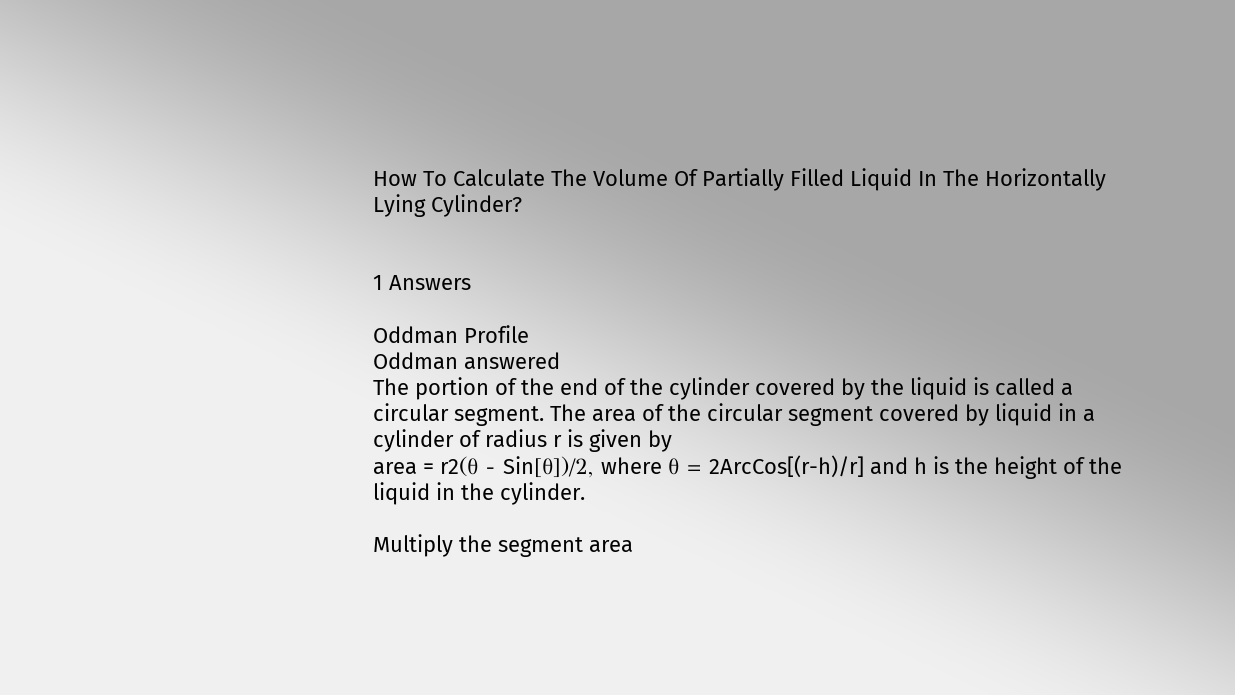How To Calculate The Volume Of Partially Filled Liquid In The Horizontally Lying Cylinder?


1 Answers

Oddman Profile
Oddman answered
The portion of the end of the cylinder covered by the liquid is called a circular segment. The area of the circular segment covered by liquid in a cylinder of radius r is given by
area = r2(θ - Sin[θ])/2, where θ = 2ArcCos[(r-h)/r] and h is the height of the liquid in the cylinder.

Multiply the segment area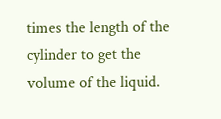times the length of the cylinder to get the volume of the liquid.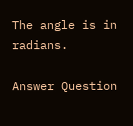The angle is in radians.

Answer Question